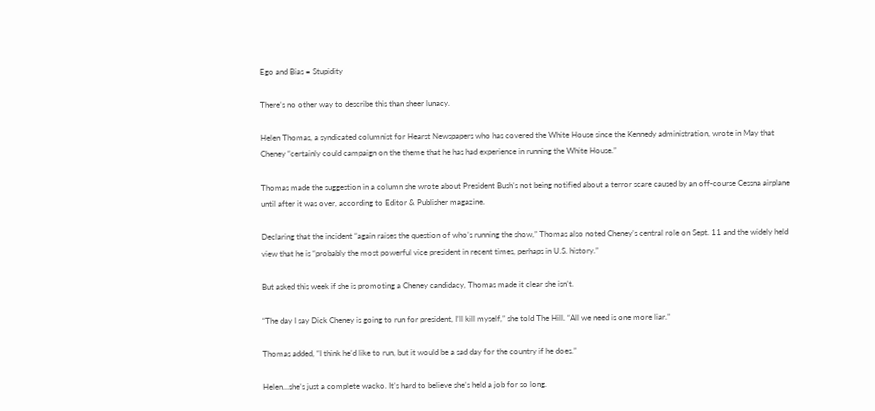Ego and Bias = Stupidity

There’s no other way to describe this than sheer lunacy.

Helen Thomas, a syndicated columnist for Hearst Newspapers who has covered the White House since the Kennedy administration, wrote in May that Cheney “certainly could campaign on the theme that he has had experience in running the White House.”

Thomas made the suggestion in a column she wrote about President Bush’s not being notified about a terror scare caused by an off-course Cessna airplane until after it was over, according to Editor & Publisher magazine.

Declaring that the incident “again raises the question of who’s running the show,” Thomas also noted Cheney’s central role on Sept. 11 and the widely held view that he is “probably the most powerful vice president in recent times, perhaps in U.S. history.”

But asked this week if she is promoting a Cheney candidacy, Thomas made it clear she isn’t.

“The day I say Dick Cheney is going to run for president, I’ll kill myself,” she told The Hill. “All we need is one more liar.”

Thomas added, “I think he’d like to run, but it would be a sad day for the country if he does.”

Helen…she’s just a complete wacko. It’s hard to believe she’s held a job for so long.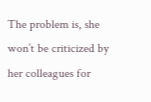The problem is, she won’t be criticized by her colleagues for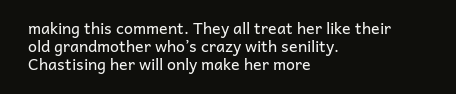making this comment. They all treat her like their old grandmother who’s crazy with senility.  Chastising her will only make her more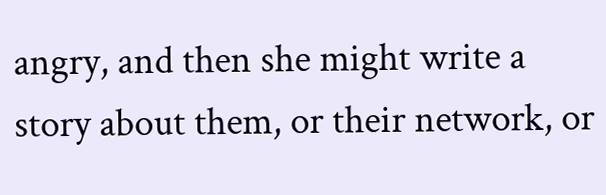angry, and then she might write a story about them, or their network, or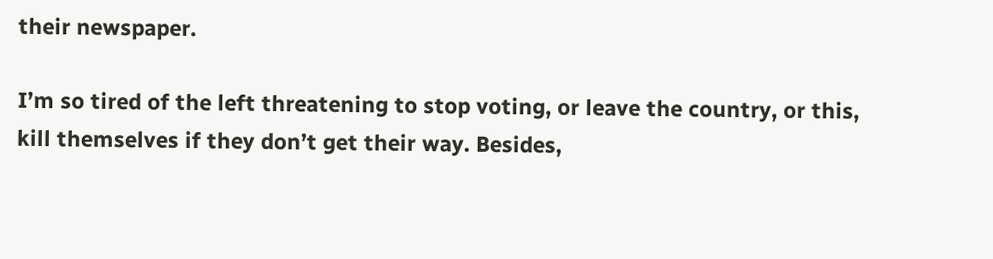their newspaper.

I’m so tired of the left threatening to stop voting, or leave the country, or this, kill themselves if they don’t get their way. Besides,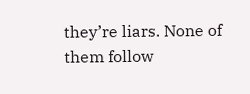they’re liars. None of them follow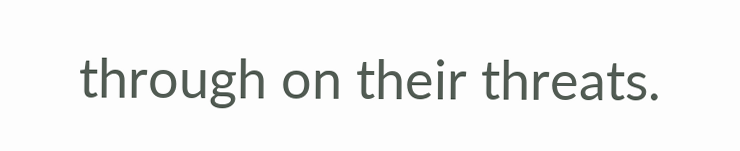through on their threats.